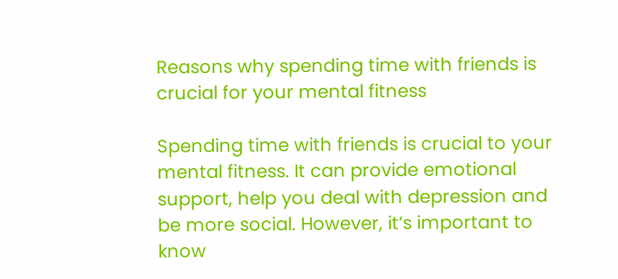Reasons why spending time with friends is crucial for your mental fitness

Spending time with friends is crucial to your mental fitness. It can provide emotional support, help you deal with depression and be more social. However, it’s important to know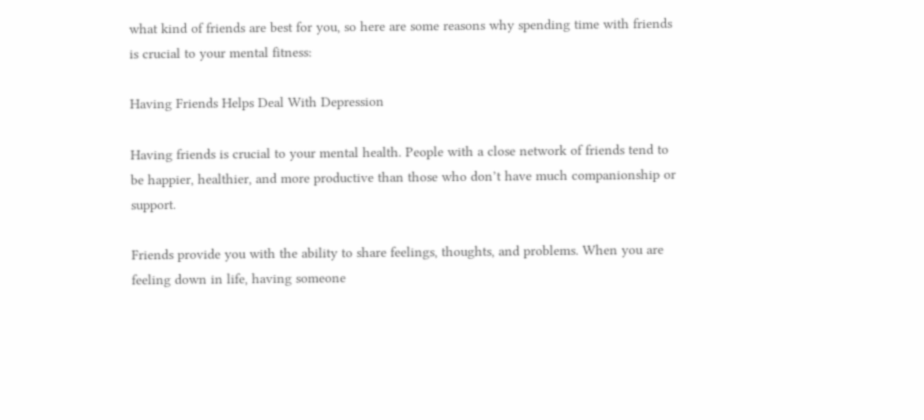what kind of friends are best for you, so here are some reasons why spending time with friends is crucial to your mental fitness:

Having Friends Helps Deal With Depression

Having friends is crucial to your mental health. People with a close network of friends tend to be happier, healthier, and more productive than those who don’t have much companionship or support.

Friends provide you with the ability to share feelings, thoughts, and problems. When you are feeling down in life, having someone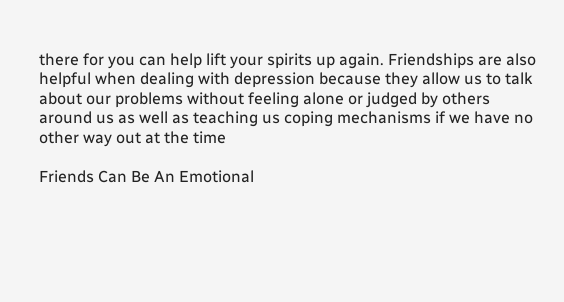there for you can help lift your spirits up again. Friendships are also helpful when dealing with depression because they allow us to talk about our problems without feeling alone or judged by others around us as well as teaching us coping mechanisms if we have no other way out at the time

Friends Can Be An Emotional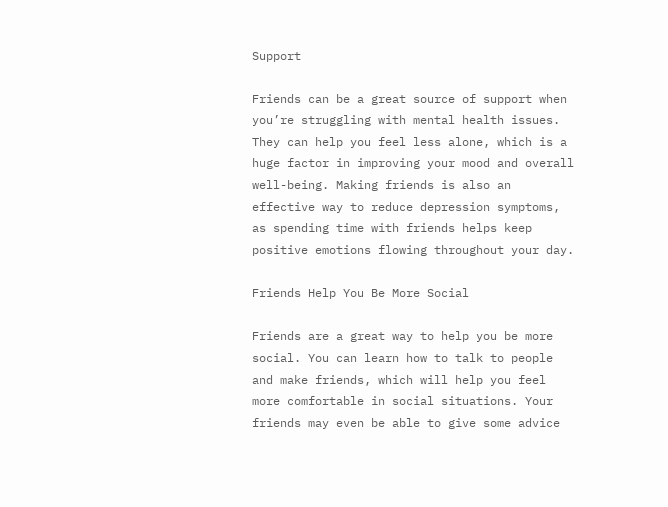Support

Friends can be a great source of support when you’re struggling with mental health issues. They can help you feel less alone, which is a huge factor in improving your mood and overall well-being. Making friends is also an effective way to reduce depression symptoms, as spending time with friends helps keep positive emotions flowing throughout your day.

Friends Help You Be More Social

Friends are a great way to help you be more social. You can learn how to talk to people and make friends, which will help you feel more comfortable in social situations. Your friends may even be able to give some advice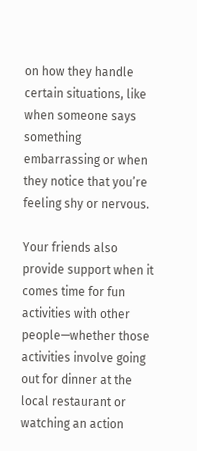on how they handle certain situations, like when someone says something embarrassing or when they notice that you’re feeling shy or nervous.

Your friends also provide support when it comes time for fun activities with other people—whether those activities involve going out for dinner at the local restaurant or watching an action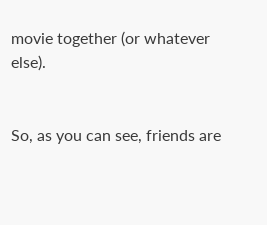movie together (or whatever else).


So, as you can see, friends are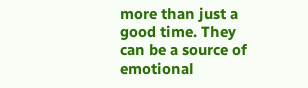more than just a good time. They can be a source of emotional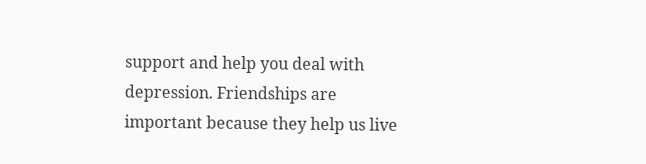support and help you deal with depression. Friendships are important because they help us live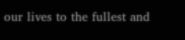our lives to the fullest and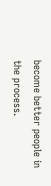become better people in the process.